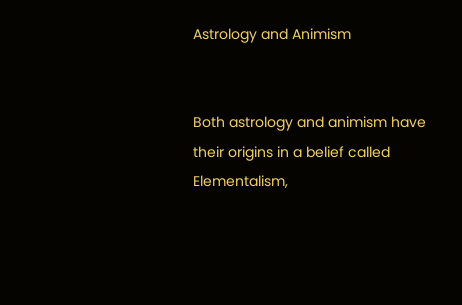Astrology and Animism


Both astrology and animism have their origins in a belief called Elementalism,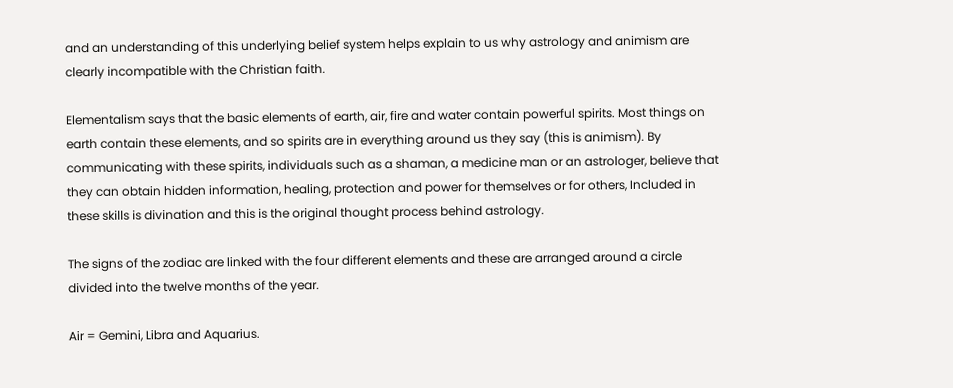and an understanding of this underlying belief system helps explain to us why astrology and animism are clearly incompatible with the Christian faith.

Elementalism says that the basic elements of earth, air, fire and water contain powerful spirits. Most things on earth contain these elements, and so spirits are in everything around us they say (this is animism). By communicating with these spirits, individuals such as a shaman, a medicine man or an astrologer, believe that they can obtain hidden information, healing, protection and power for themselves or for others, Included in these skills is divination and this is the original thought process behind astrology.

The signs of the zodiac are linked with the four different elements and these are arranged around a circle divided into the twelve months of the year.

Air = Gemini, Libra and Aquarius.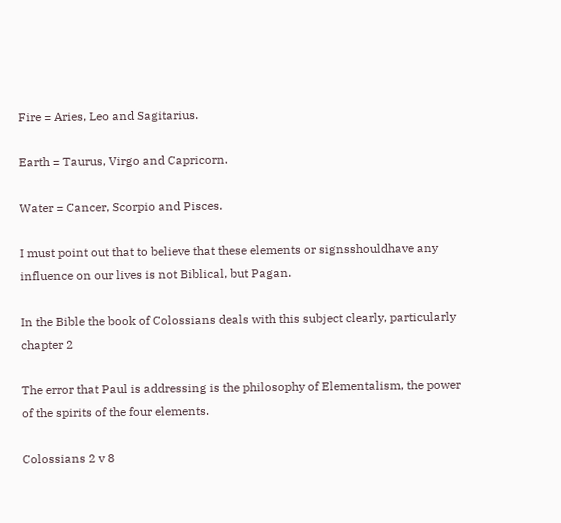Fire = Aries, Leo and Sagitarius.

Earth = Taurus, Virgo and Capricorn.

Water = Cancer, Scorpio and Pisces.

I must point out that to believe that these elements or signsshouldhave any influence on our lives is not Biblical, but Pagan.

In the Bible the book of Colossians deals with this subject clearly, particularly chapter 2

The error that Paul is addressing is the philosophy of Elementalism, the power of the spirits of the four elements.

Colossians 2 v 8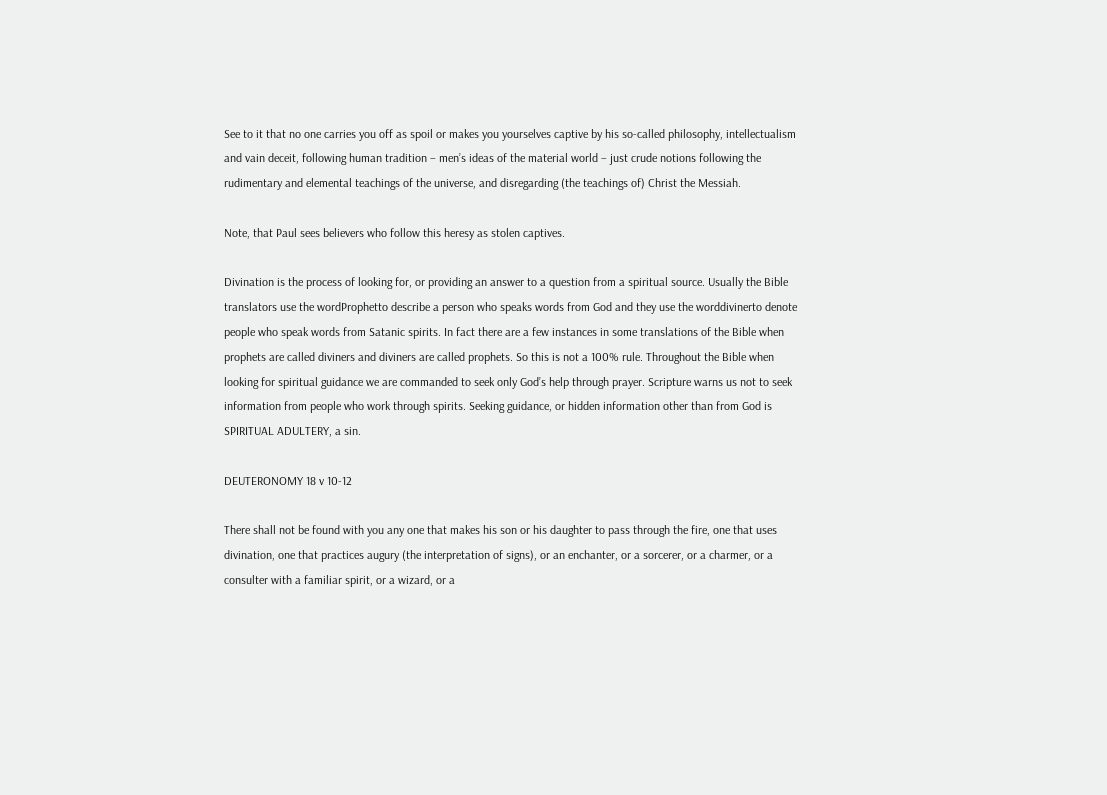See to it that no one carries you off as spoil or makes you yourselves captive by his so-called philosophy, intellectualism and vain deceit, following human tradition – men’s ideas of the material world – just crude notions following the rudimentary and elemental teachings of the universe, and disregarding (the teachings of) Christ the Messiah.

Note, that Paul sees believers who follow this heresy as stolen captives.

Divination is the process of looking for, or providing an answer to a question from a spiritual source. Usually the Bible translators use the wordProphetto describe a person who speaks words from God and they use the worddivinerto denote people who speak words from Satanic spirits. In fact there are a few instances in some translations of the Bible when prophets are called diviners and diviners are called prophets. So this is not a 100% rule. Throughout the Bible when looking for spiritual guidance we are commanded to seek only God’s help through prayer. Scripture warns us not to seek information from people who work through spirits. Seeking guidance, or hidden information other than from God is SPIRITUAL ADULTERY, a sin.

DEUTERONOMY 18 v 10-12

There shall not be found with you any one that makes his son or his daughter to pass through the fire, one that uses divination, one that practices augury (the interpretation of signs), or an enchanter, or a sorcerer, or a charmer, or a consulter with a familiar spirit, or a wizard, or a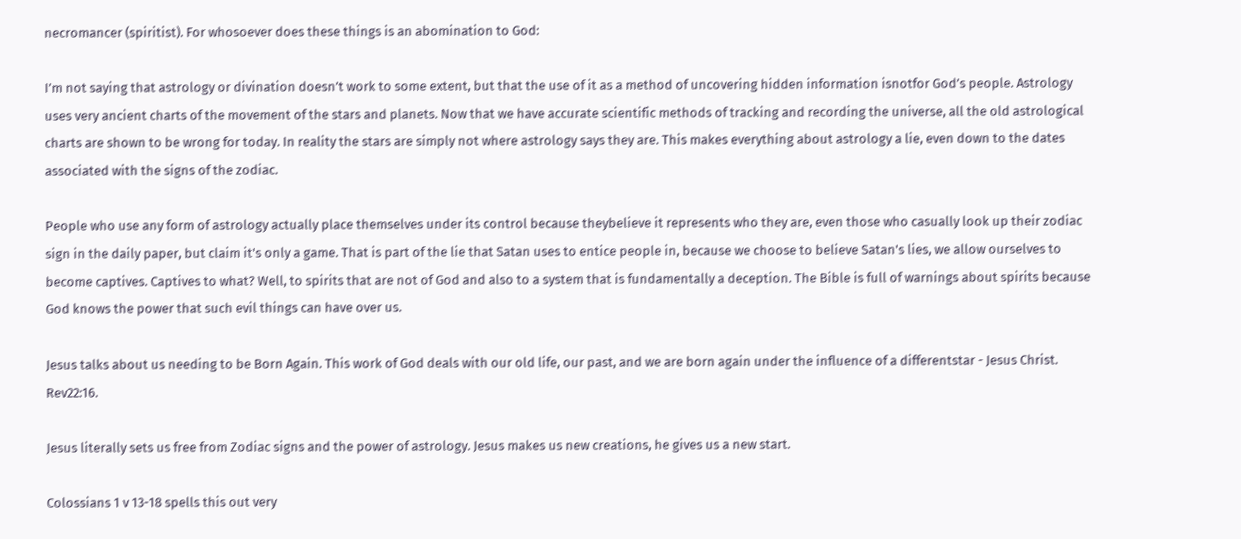necromancer (spiritist). For whosoever does these things is an abomination to God:

I’m not saying that astrology or divination doesn’t work to some extent, but that the use of it as a method of uncovering hidden information isnotfor God’s people. Astrology uses very ancient charts of the movement of the stars and planets. Now that we have accurate scientific methods of tracking and recording the universe, all the old astrological charts are shown to be wrong for today. In reality the stars are simply not where astrology says they are. This makes everything about astrology a lie, even down to the dates associated with the signs of the zodiac.

People who use any form of astrology actually place themselves under its control because theybelieve it represents who they are, even those who casually look up their zodiac sign in the daily paper, but claim it's only a game. That is part of the lie that Satan uses to entice people in, because we choose to believe Satan's lies, we allow ourselves to become captives. Captives to what? Well, to spirits that are not of God and also to a system that is fundamentally a deception. The Bible is full of warnings about spirits because God knows the power that such evil things can have over us.

Jesus talks about us needing to be Born Again. This work of God deals with our old life, our past, and we are born again under the influence of a differentstar - Jesus Christ. Rev22:16.

Jesus literally sets us free from Zodiac signs and the power of astrology. Jesus makes us new creations, he gives us a new start.

Colossians 1 v 13-18 spells this out very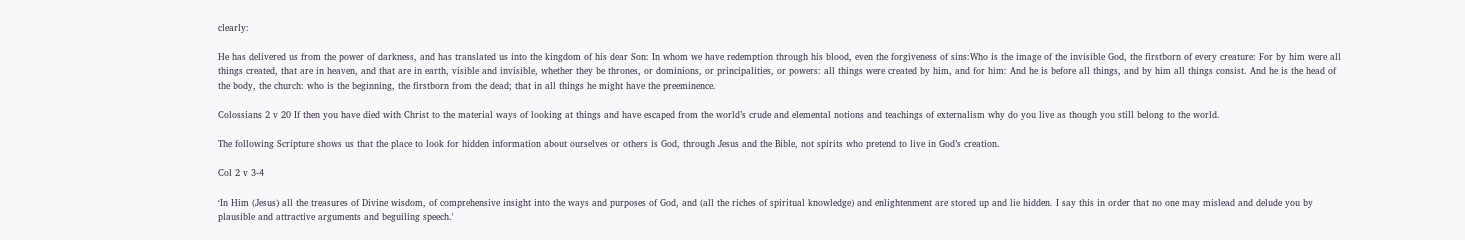clearly:

He has delivered us from the power of darkness, and has translated us into the kingdom of his dear Son: In whom we have redemption through his blood, even the forgiveness of sins:Who is the image of the invisible God, the firstborn of every creature: For by him were all things created, that are in heaven, and that are in earth, visible and invisible, whether they be thrones, or dominions, or principalities, or powers: all things were created by him, and for him: And he is before all things, and by him all things consist. And he is the head of the body, the church: who is the beginning, the firstborn from the dead; that in all things he might have the preeminence.

Colossians 2 v 20 If then you have died with Christ to the material ways of looking at things and have escaped from the world’s crude and elemental notions and teachings of externalism why do you live as though you still belong to the world.

The following Scripture shows us that the place to look for hidden information about ourselves or others is God, through Jesus and the Bible, not spirits who pretend to live in God’s creation.

Col 2 v 3-4

‘In Him (Jesus) all the treasures of Divine wisdom, of comprehensive insight into the ways and purposes of God, and (all the riches of spiritual knowledge) and enlightenment are stored up and lie hidden. I say this in order that no one may mislead and delude you by plausible and attractive arguments and beguiling speech.'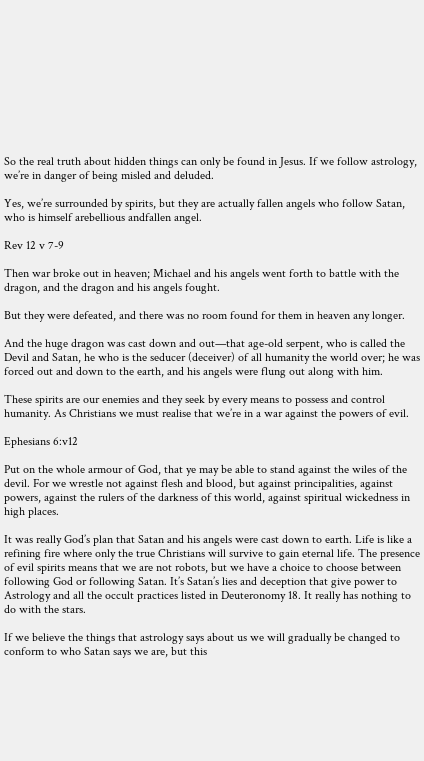So the real truth about hidden things can only be found in Jesus. If we follow astrology, we’re in danger of being misled and deluded.

Yes, we’re surrounded by spirits, but they are actually fallen angels who follow Satan, who is himself arebellious andfallen angel.

Rev 12 v 7-9

Then war broke out in heaven; Michael and his angels went forth to battle with the dragon, and the dragon and his angels fought.

But they were defeated, and there was no room found for them in heaven any longer.

And the huge dragon was cast down and out—that age-old serpent, who is called the Devil and Satan, he who is the seducer (deceiver) of all humanity the world over; he was forced out and down to the earth, and his angels were flung out along with him.

These spirits are our enemies and they seek by every means to possess and control humanity. As Christians we must realise that we’re in a war against the powers of evil.

Ephesians 6:v12

Put on the whole armour of God, that ye may be able to stand against the wiles of the devil. For we wrestle not against flesh and blood, but against principalities, against powers, against the rulers of the darkness of this world, against spiritual wickedness in high places.

It was really God’s plan that Satan and his angels were cast down to earth. Life is like a refining fire where only the true Christians will survive to gain eternal life. The presence of evil spirits means that we are not robots, but we have a choice to choose between following God or following Satan. It’s Satan’s lies and deception that give power to Astrology and all the occult practices listed in Deuteronomy 18. It really has nothing to do with the stars.

If we believe the things that astrology says about us we will gradually be changed to conform to who Satan says we are, but this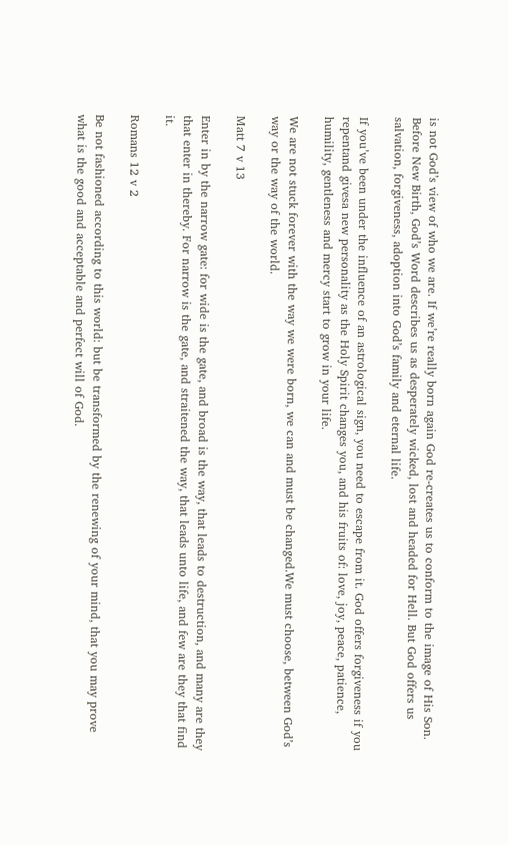is not God’s view of who we are. If we’re really born again God re-creates us to conform to the image of His Son. Before New Birth, God’s Word describes us as desperately wicked, lost and headed for Hell. But God offers us salvation, forgiveness, adoption into God’s family and eternal life.

If you’ve been under the influence of an astrological sign, you need to escape from it. God offers forgiveness if you repentand givesa new personality as the Holy Spirit changes you, and his fruits of: love, joy, peace, patience, humility, gentleness and mercy start to grow in your life.

We are not stuck forever with the way we were born, we can and must be changed.We must choose, between God’s way or the way of the world.

Matt 7 v 13

Enter in by the narrow gate: for wide is the gate, and broad is the way, that leads to destruction, and many are they that enter in thereby. For narrow is the gate, and straitened the way, that leads unto life, and few are they that find it.

Romans 12 v 2

Be not fashioned according to this world: but be transformed by the renewing of your mind, that you may prove what is the good and acceptable and perfect will of God.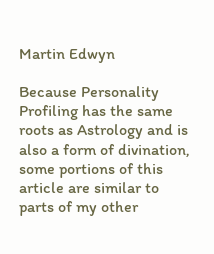Martin Edwyn

Because Personality Profiling has the same roots as Astrology and is also a form of divination, some portions of this article are similar to parts of my other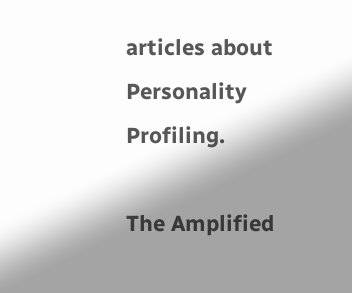articles about Personality Profiling.

The Amplified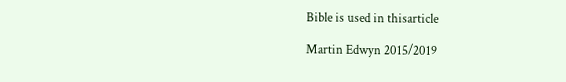Bible is used in thisarticle

Martin Edwyn 2015/2019